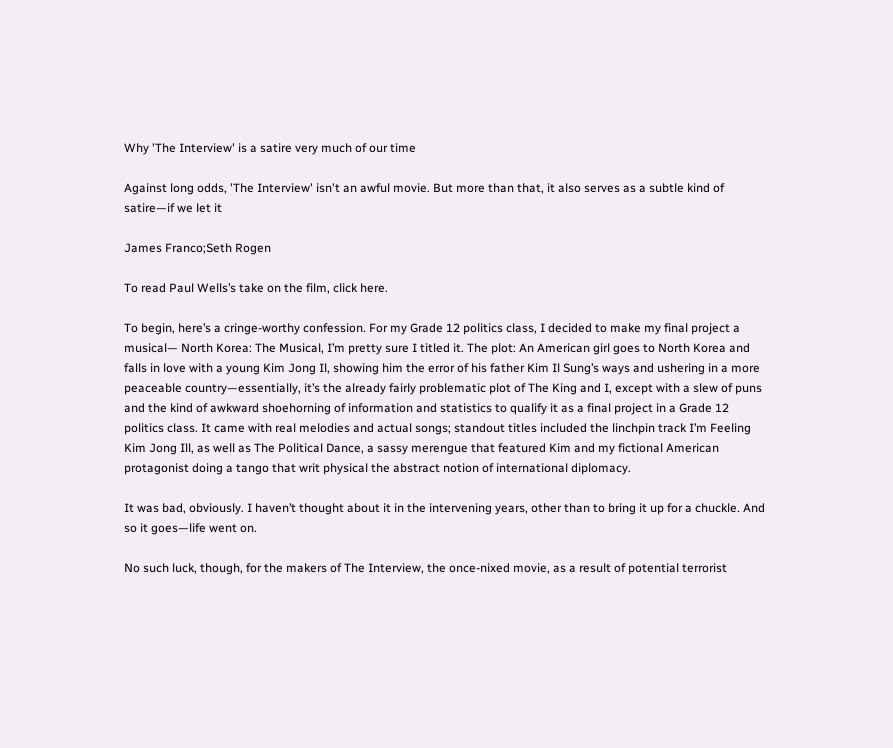Why 'The Interview' is a satire very much of our time

Against long odds, 'The Interview' isn't an awful movie. But more than that, it also serves as a subtle kind of satire—if we let it

James Franco;Seth Rogen

To read Paul Wells’s take on the film, click here.

To begin, here’s a cringe-worthy confession. For my Grade 12 politics class, I decided to make my final project a musical— North Korea: The Musical, I’m pretty sure I titled it. The plot: An American girl goes to North Korea and falls in love with a young Kim Jong Il, showing him the error of his father Kim Il Sung’s ways and ushering in a more peaceable country—essentially, it’s the already fairly problematic plot of The King and I, except with a slew of puns and the kind of awkward shoehorning of information and statistics to qualify it as a final project in a Grade 12 politics class. It came with real melodies and actual songs; standout titles included the linchpin track I’m Feeling Kim Jong Ill, as well as The Political Dance, a sassy merengue that featured Kim and my fictional American protagonist doing a tango that writ physical the abstract notion of international diplomacy.

It was bad, obviously. I haven’t thought about it in the intervening years, other than to bring it up for a chuckle. And so it goes—life went on.

No such luck, though, for the makers of The Interview, the once-nixed movie, as a result of potential terrorist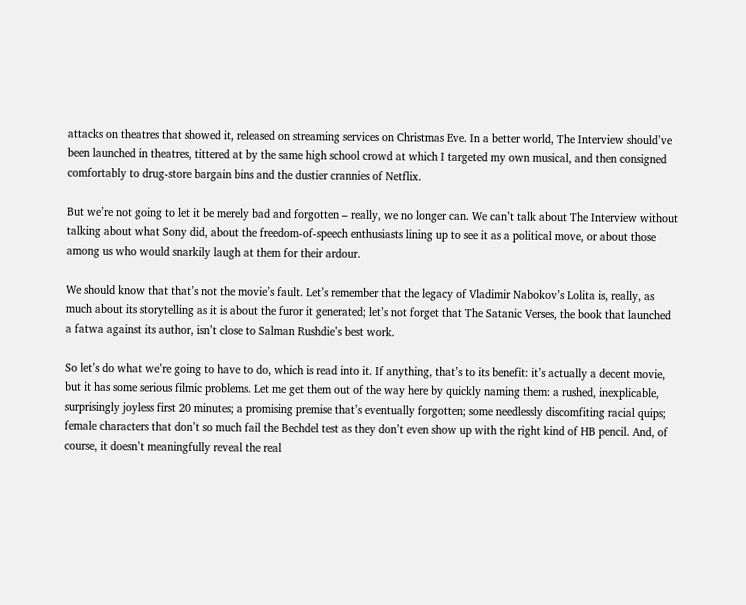attacks on theatres that showed it, released on streaming services on Christmas Eve. In a better world, The Interview should’ve been launched in theatres, tittered at by the same high school crowd at which I targeted my own musical, and then consigned comfortably to drug-store bargain bins and the dustier crannies of Netflix.

But we’re not going to let it be merely bad and forgotten – really, we no longer can. We can’t talk about The Interview without talking about what Sony did, about the freedom-of-speech enthusiasts lining up to see it as a political move, or about those among us who would snarkily laugh at them for their ardour.

We should know that that’s not the movie’s fault. Let’s remember that the legacy of Vladimir Nabokov’s Lolita is, really, as much about its storytelling as it is about the furor it generated; let’s not forget that The Satanic Verses, the book that launched a fatwa against its author, isn’t close to Salman Rushdie’s best work.

So let’s do what we’re going to have to do, which is read into it. If anything, that’s to its benefit: it’s actually a decent movie, but it has some serious filmic problems. Let me get them out of the way here by quickly naming them: a rushed, inexplicable, surprisingly joyless first 20 minutes; a promising premise that’s eventually forgotten; some needlessly discomfiting racial quips; female characters that don’t so much fail the Bechdel test as they don’t even show up with the right kind of HB pencil. And, of course, it doesn’t meaningfully reveal the real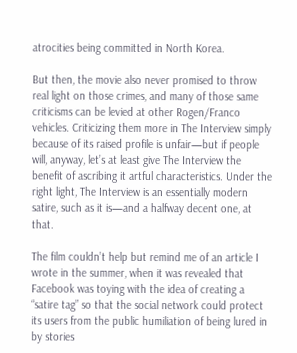atrocities being committed in North Korea.

But then, the movie also never promised to throw real light on those crimes, and many of those same criticisms can be levied at other Rogen/Franco vehicles. Criticizing them more in The Interview simply because of its raised profile is unfair—but if people will, anyway, let’s at least give The Interview the benefit of ascribing it artful characteristics. Under the right light, The Interview is an essentially modern satire, such as it is—and a halfway decent one, at that.

The film couldn’t help but remind me of an article I wrote in the summer, when it was revealed that Facebook was toying with the idea of creating a “satire tag” so that the social network could protect its users from the public humiliation of being lured in by stories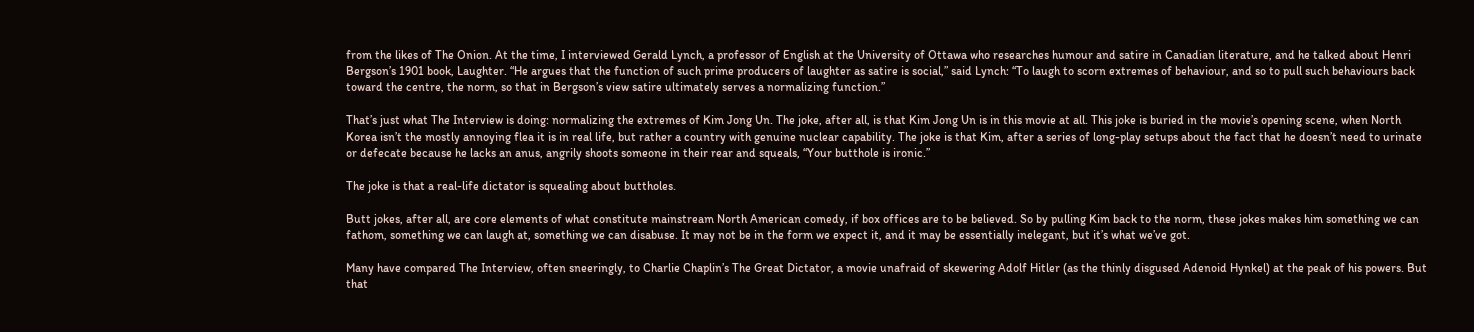from the likes of The Onion. At the time, I interviewed Gerald Lynch, a professor of English at the University of Ottawa who researches humour and satire in Canadian literature, and he talked about Henri Bergson’s 1901 book, Laughter. “He argues that the function of such prime producers of laughter as satire is social,” said Lynch: “To laugh to scorn extremes of behaviour, and so to pull such behaviours back toward the centre, the norm, so that in Bergson’s view satire ultimately serves a normalizing function.”

That’s just what The Interview is doing: normalizing the extremes of Kim Jong Un. The joke, after all, is that Kim Jong Un is in this movie at all. This joke is buried in the movie’s opening scene, when North Korea isn’t the mostly annoying flea it is in real life, but rather a country with genuine nuclear capability. The joke is that Kim, after a series of long-play setups about the fact that he doesn’t need to urinate or defecate because he lacks an anus, angrily shoots someone in their rear and squeals, “Your butthole is ironic.”

The joke is that a real-life dictator is squealing about buttholes.

Butt jokes, after all, are core elements of what constitute mainstream North American comedy, if box offices are to be believed. So by pulling Kim back to the norm, these jokes makes him something we can fathom, something we can laugh at, something we can disabuse. It may not be in the form we expect it, and it may be essentially inelegant, but it’s what we’ve got.

Many have compared The Interview, often sneeringly, to Charlie Chaplin’s The Great Dictator, a movie unafraid of skewering Adolf Hitler (as the thinly disgused Adenoid Hynkel) at the peak of his powers. But that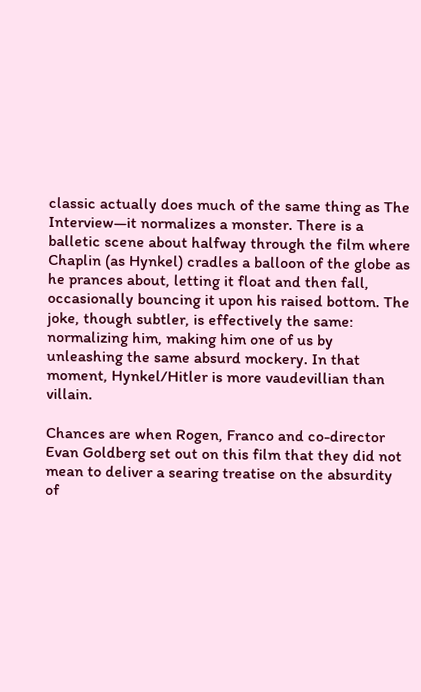classic actually does much of the same thing as The Interview—it normalizes a monster. There is a balletic scene about halfway through the film where Chaplin (as Hynkel) cradles a balloon of the globe as he prances about, letting it float and then fall, occasionally bouncing it upon his raised bottom. The joke, though subtler, is effectively the same: normalizing him, making him one of us by unleashing the same absurd mockery. In that moment, Hynkel/Hitler is more vaudevillian than villain.

Chances are when Rogen, Franco and co-director Evan Goldberg set out on this film that they did not mean to deliver a searing treatise on the absurdity of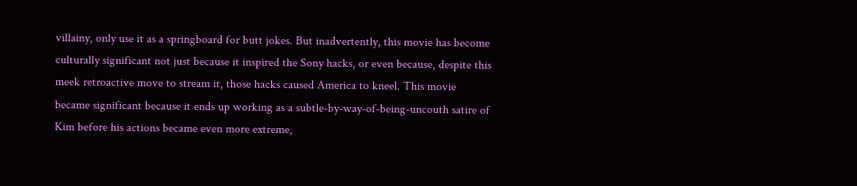villainy, only use it as a springboard for butt jokes. But inadvertently, this movie has become culturally significant not just because it inspired the Sony hacks, or even because, despite this meek retroactive move to stream it, those hacks caused America to kneel. This movie became significant because it ends up working as a subtle-by-way-of-being-uncouth satire of Kim before his actions became even more extreme,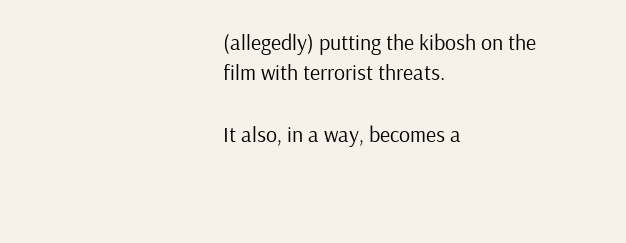(allegedly) putting the kibosh on the film with terrorist threats.

It also, in a way, becomes a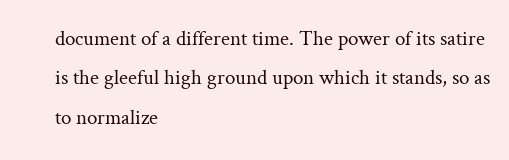document of a different time. The power of its satire is the gleeful high ground upon which it stands, so as to normalize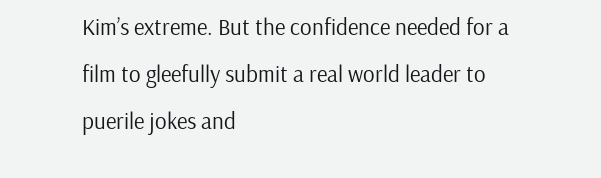Kim’s extreme. But the confidence needed for a film to gleefully submit a real world leader to puerile jokes and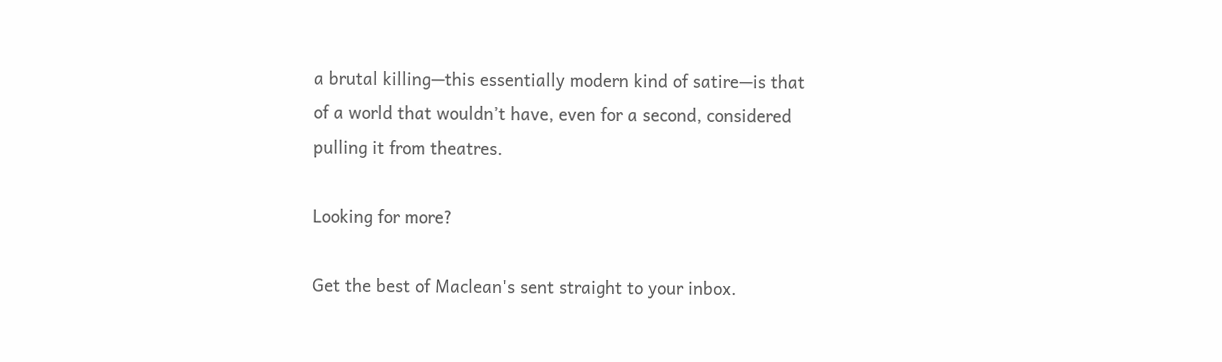a brutal killing—this essentially modern kind of satire—is that of a world that wouldn’t have, even for a second, considered pulling it from theatres.

Looking for more?

Get the best of Maclean's sent straight to your inbox.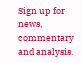Sign up for news, commentary and analysis.